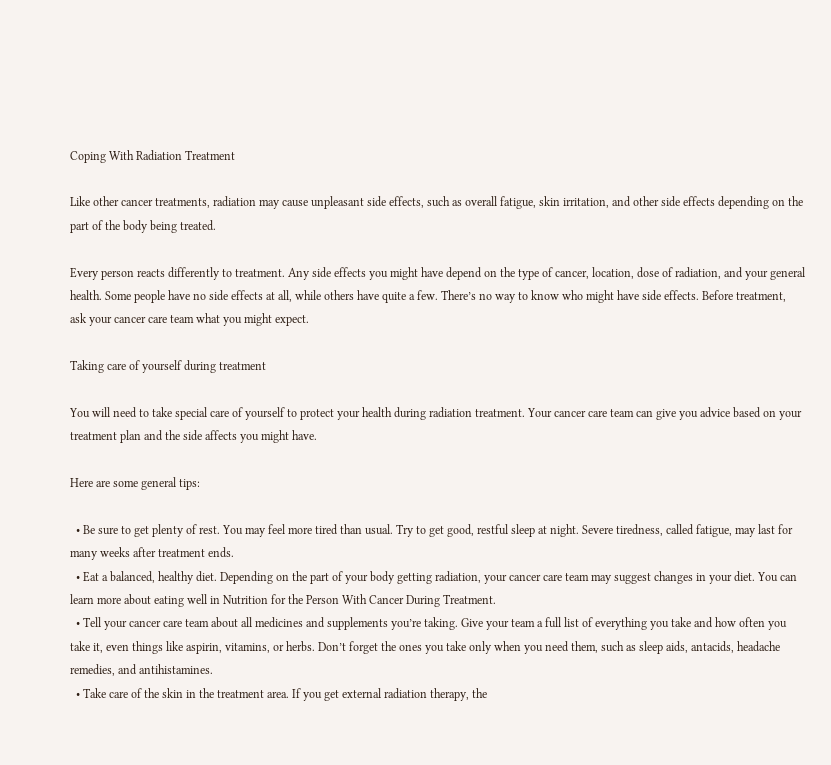Coping With Radiation Treatment

Like other cancer treatments, radiation may cause unpleasant side effects, such as overall fatigue, skin irritation, and other side effects depending on the part of the body being treated.

Every person reacts differently to treatment. Any side effects you might have depend on the type of cancer, location, dose of radiation, and your general health. Some people have no side effects at all, while others have quite a few. There’s no way to know who might have side effects. Before treatment,  ask your cancer care team what you might expect.

Taking care of yourself during treatment

You will need to take special care of yourself to protect your health during radiation treatment. Your cancer care team can give you advice based on your treatment plan and the side affects you might have.

Here are some general tips:

  • Be sure to get plenty of rest. You may feel more tired than usual. Try to get good, restful sleep at night. Severe tiredness, called fatigue, may last for many weeks after treatment ends.
  • Eat a balanced, healthy diet. Depending on the part of your body getting radiation, your cancer care team may suggest changes in your diet. You can learn more about eating well in Nutrition for the Person With Cancer During Treatment.
  • Tell your cancer care team about all medicines and supplements you’re taking. Give your team a full list of everything you take and how often you take it, even things like aspirin, vitamins, or herbs. Don’t forget the ones you take only when you need them, such as sleep aids, antacids, headache remedies, and antihistamines.
  • Take care of the skin in the treatment area. If you get external radiation therapy, the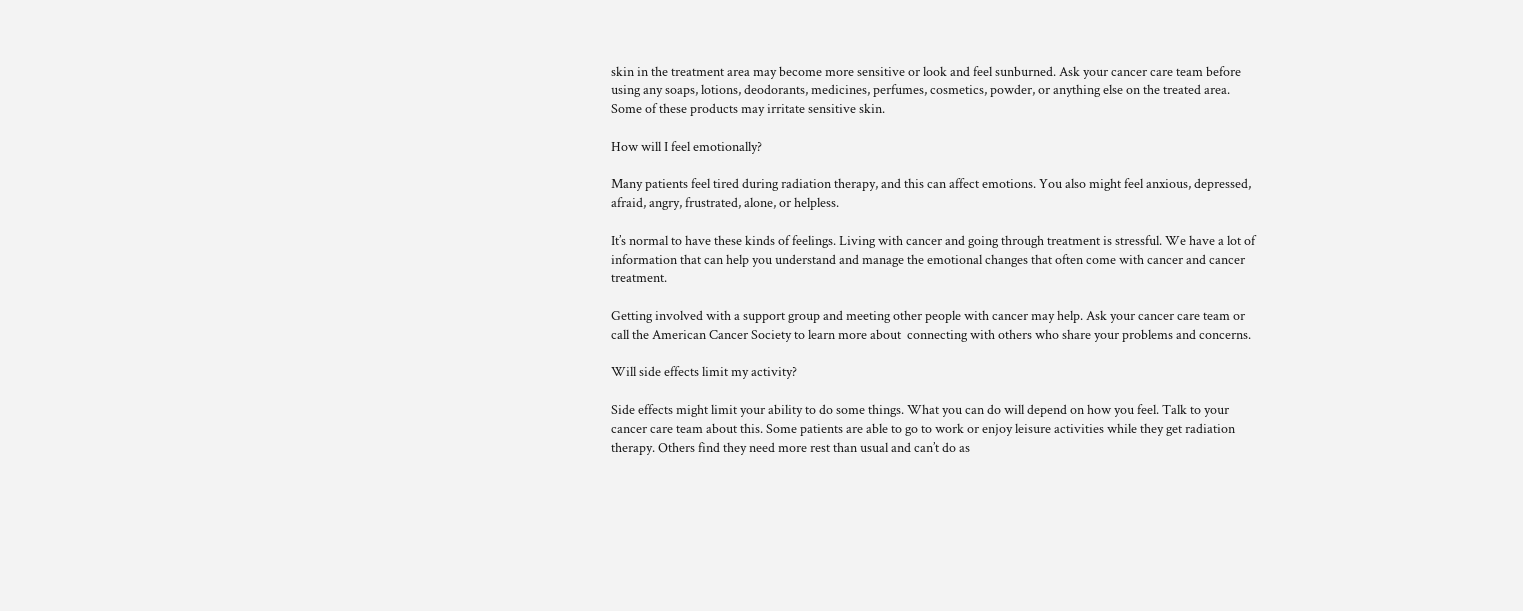skin in the treatment area may become more sensitive or look and feel sunburned. Ask your cancer care team before using any soaps, lotions, deodorants, medicines, perfumes, cosmetics, powder, or anything else on the treated area. Some of these products may irritate sensitive skin.

How will I feel emotionally?

Many patients feel tired during radiation therapy, and this can affect emotions. You also might feel anxious, depressed, afraid, angry, frustrated, alone, or helpless.

It’s normal to have these kinds of feelings. Living with cancer and going through treatment is stressful. We have a lot of information that can help you understand and manage the emotional changes that often come with cancer and cancer treatment.

Getting involved with a support group and meeting other people with cancer may help. Ask your cancer care team or call the American Cancer Society to learn more about  connecting with others who share your problems and concerns.

Will side effects limit my activity?

Side effects might limit your ability to do some things. What you can do will depend on how you feel. Talk to your cancer care team about this. Some patients are able to go to work or enjoy leisure activities while they get radiation therapy. Others find they need more rest than usual and can’t do as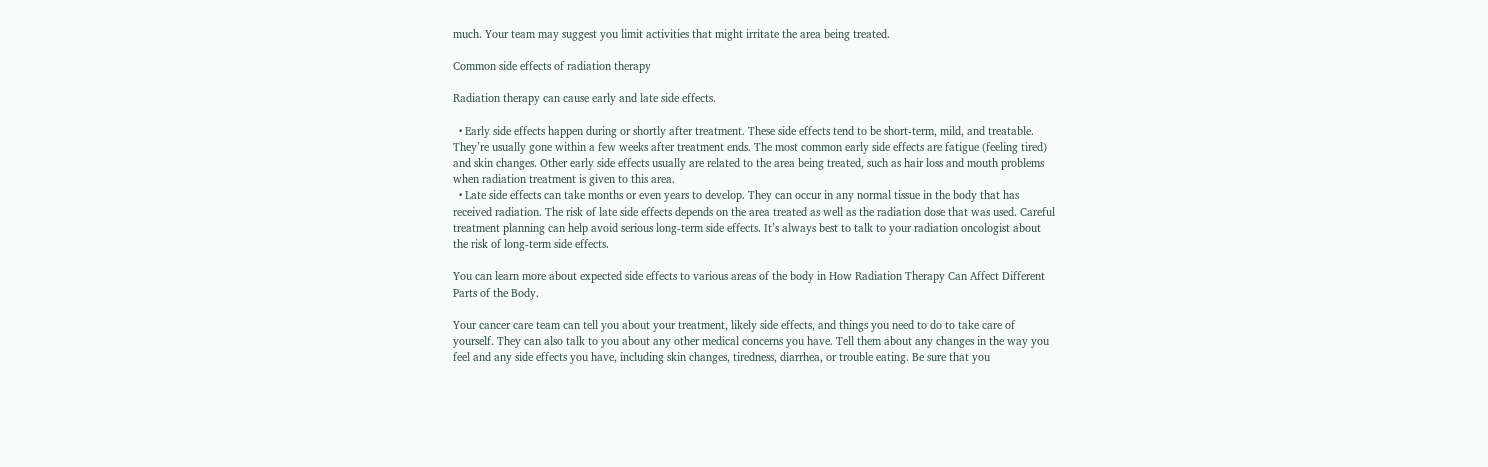much. Your team may suggest you limit activities that might irritate the area being treated.

Common side effects of radiation therapy

Radiation therapy can cause early and late side effects.

  • Early side effects happen during or shortly after treatment. These side effects tend to be short-term, mild, and treatable. They’re usually gone within a few weeks after treatment ends. The most common early side effects are fatigue (feeling tired) and skin changes. Other early side effects usually are related to the area being treated, such as hair loss and mouth problems when radiation treatment is given to this area.
  • Late side effects can take months or even years to develop. They can occur in any normal tissue in the body that has received radiation. The risk of late side effects depends on the area treated as well as the radiation dose that was used. Careful treatment planning can help avoid serious long-term side effects. It’s always best to talk to your radiation oncologist about the risk of long-term side effects.

You can learn more about expected side effects to various areas of the body in How Radiation Therapy Can Affect Different Parts of the Body.

Your cancer care team can tell you about your treatment, likely side effects, and things you need to do to take care of yourself. They can also talk to you about any other medical concerns you have. Tell them about any changes in the way you feel and any side effects you have, including skin changes, tiredness, diarrhea, or trouble eating. Be sure that you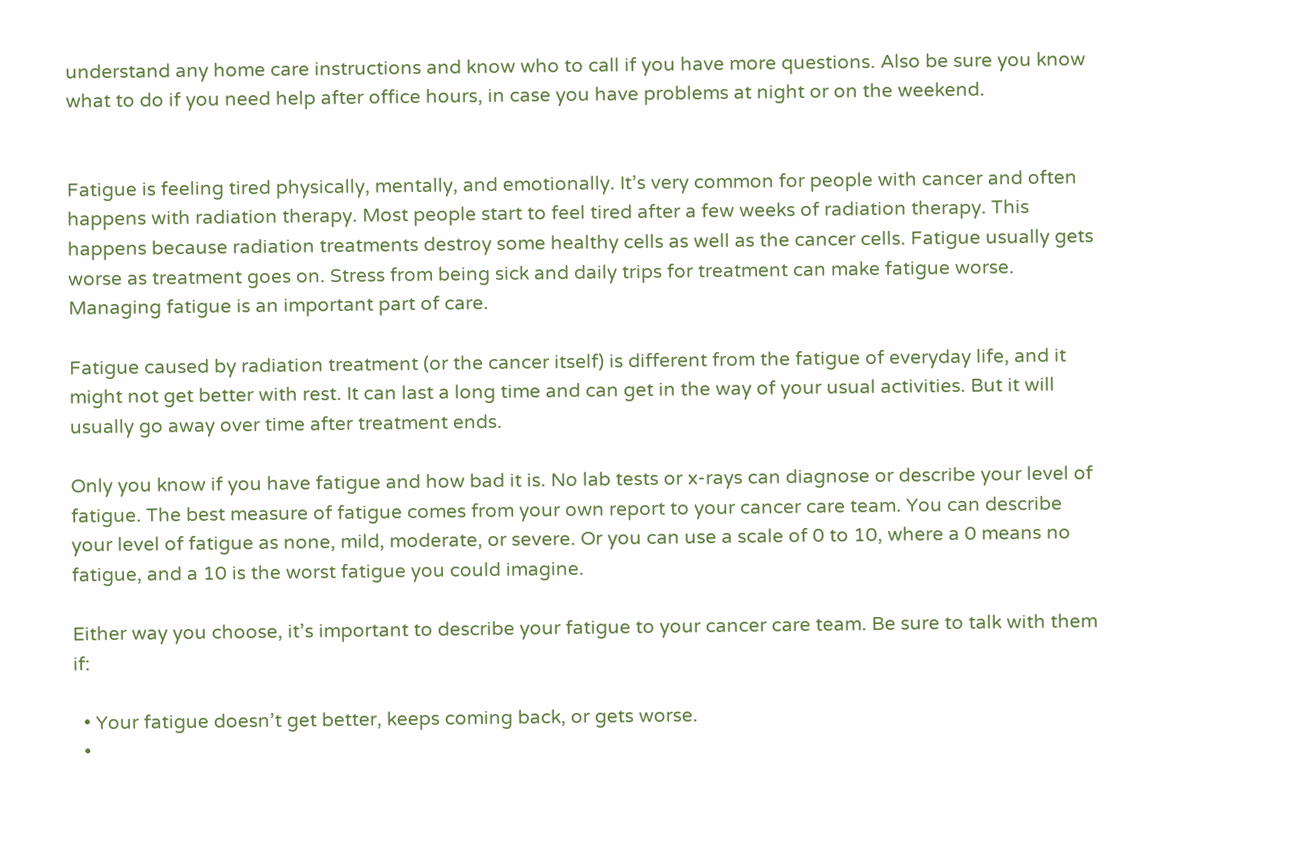understand any home care instructions and know who to call if you have more questions. Also be sure you know what to do if you need help after office hours, in case you have problems at night or on the weekend.


Fatigue is feeling tired physically, mentally, and emotionally. It’s very common for people with cancer and often happens with radiation therapy. Most people start to feel tired after a few weeks of radiation therapy. This happens because radiation treatments destroy some healthy cells as well as the cancer cells. Fatigue usually gets worse as treatment goes on. Stress from being sick and daily trips for treatment can make fatigue worse. Managing fatigue is an important part of care.

Fatigue caused by radiation treatment (or the cancer itself) is different from the fatigue of everyday life, and it might not get better with rest. It can last a long time and can get in the way of your usual activities. But it will usually go away over time after treatment ends.

Only you know if you have fatigue and how bad it is. No lab tests or x-rays can diagnose or describe your level of fatigue. The best measure of fatigue comes from your own report to your cancer care team. You can describe your level of fatigue as none, mild, moderate, or severe. Or you can use a scale of 0 to 10, where a 0 means no fatigue, and a 10 is the worst fatigue you could imagine.

Either way you choose, it’s important to describe your fatigue to your cancer care team. Be sure to talk with them if:

  • Your fatigue doesn’t get better, keeps coming back, or gets worse.
  •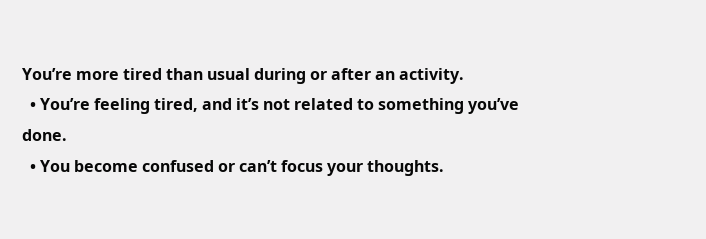You’re more tired than usual during or after an activity.
  • You’re feeling tired, and it’s not related to something you’ve done.
  • You become confused or can’t focus your thoughts.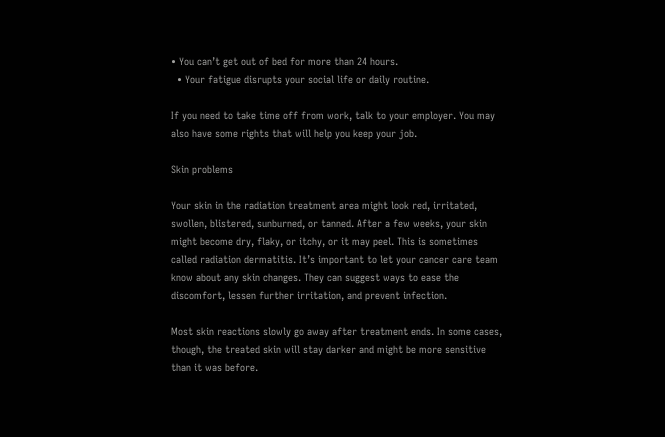• You can’t get out of bed for more than 24 hours.
  • Your fatigue disrupts your social life or daily routine.

If you need to take time off from work, talk to your employer. You may also have some rights that will help you keep your job.

Skin problems

Your skin in the radiation treatment area might look red, irritated, swollen, blistered, sunburned, or tanned. After a few weeks, your skin might become dry, flaky, or itchy, or it may peel. This is sometimes called radiation dermatitis. It’s important to let your cancer care team know about any skin changes. They can suggest ways to ease the discomfort, lessen further irritation, and prevent infection.

Most skin reactions slowly go away after treatment ends. In some cases, though, the treated skin will stay darker and might be more sensitive than it was before.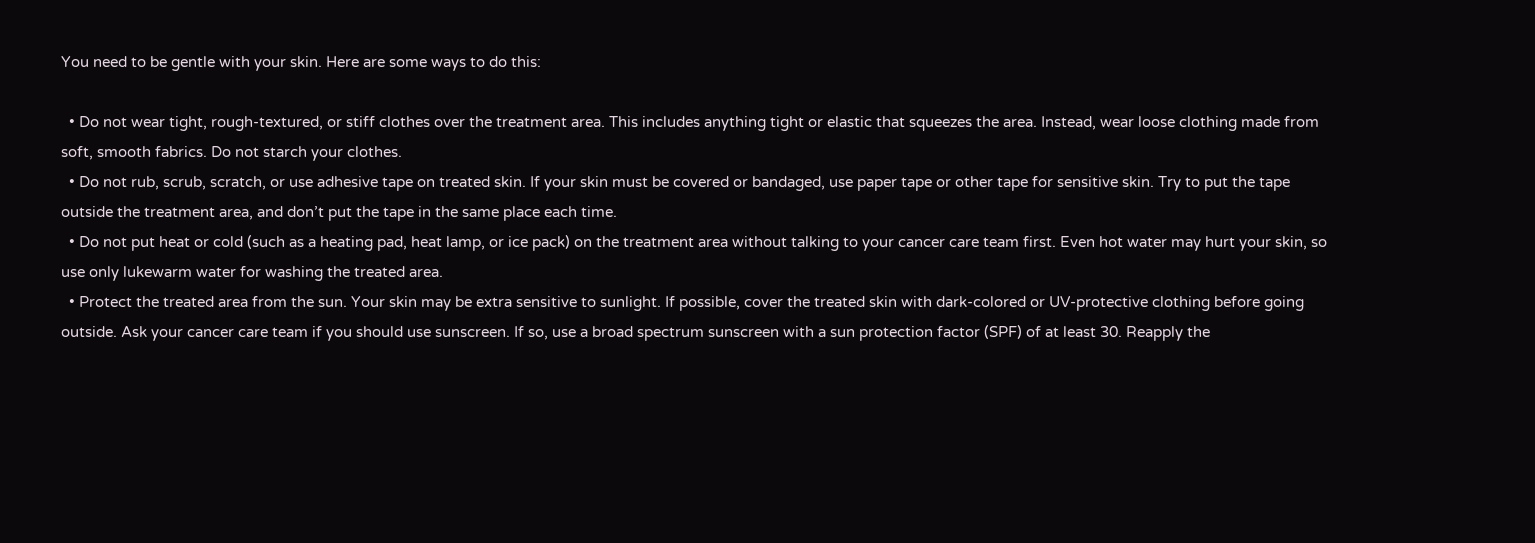You need to be gentle with your skin. Here are some ways to do this:

  • Do not wear tight, rough-textured, or stiff clothes over the treatment area. This includes anything tight or elastic that squeezes the area. Instead, wear loose clothing made from soft, smooth fabrics. Do not starch your clothes.
  • Do not rub, scrub, scratch, or use adhesive tape on treated skin. If your skin must be covered or bandaged, use paper tape or other tape for sensitive skin. Try to put the tape outside the treatment area, and don’t put the tape in the same place each time.
  • Do not put heat or cold (such as a heating pad, heat lamp, or ice pack) on the treatment area without talking to your cancer care team first. Even hot water may hurt your skin, so use only lukewarm water for washing the treated area.
  • Protect the treated area from the sun. Your skin may be extra sensitive to sunlight. If possible, cover the treated skin with dark-colored or UV-protective clothing before going outside. Ask your cancer care team if you should use sunscreen. If so, use a broad spectrum sunscreen with a sun protection factor (SPF) of at least 30. Reapply the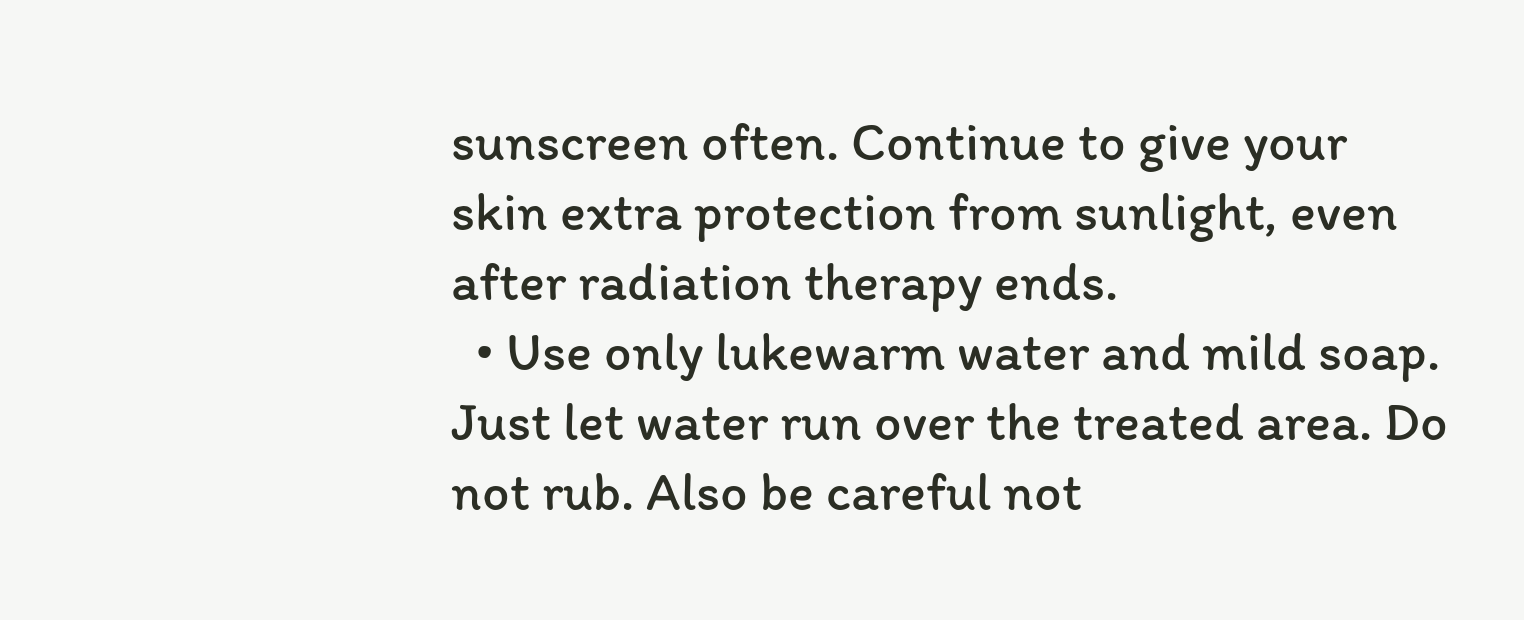sunscreen often. Continue to give your skin extra protection from sunlight, even after radiation therapy ends.
  • Use only lukewarm water and mild soap. Just let water run over the treated area. Do not rub. Also be careful not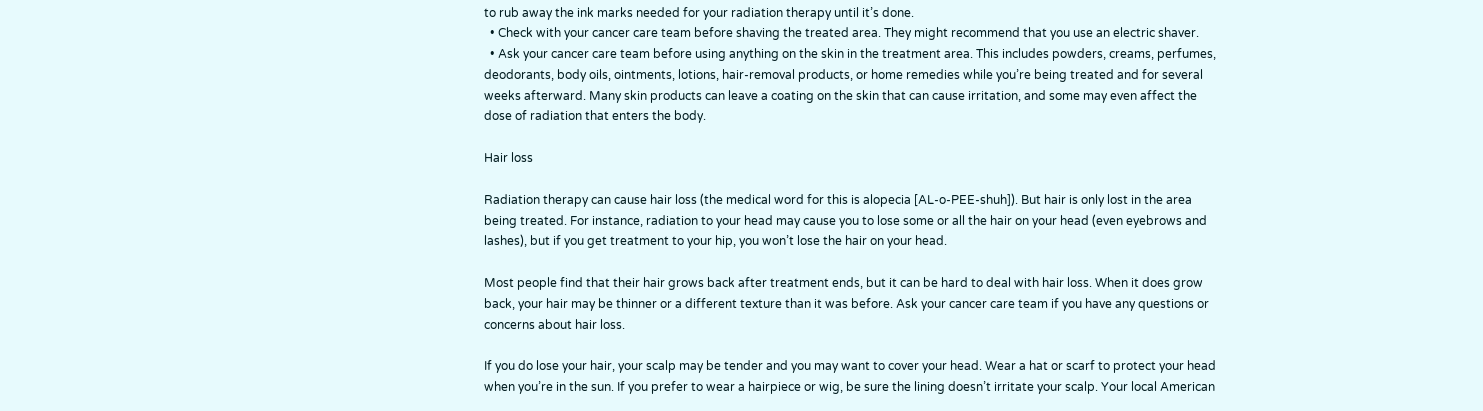to rub away the ink marks needed for your radiation therapy until it’s done.
  • Check with your cancer care team before shaving the treated area. They might recommend that you use an electric shaver.
  • Ask your cancer care team before using anything on the skin in the treatment area. This includes powders, creams, perfumes, deodorants, body oils, ointments, lotions, hair-removal products, or home remedies while you’re being treated and for several weeks afterward. Many skin products can leave a coating on the skin that can cause irritation, and some may even affect the dose of radiation that enters the body.

Hair loss

Radiation therapy can cause hair loss (the medical word for this is alopecia [AL-o-PEE-shuh]). But hair is only lost in the area being treated. For instance, radiation to your head may cause you to lose some or all the hair on your head (even eyebrows and lashes), but if you get treatment to your hip, you won’t lose the hair on your head.

Most people find that their hair grows back after treatment ends, but it can be hard to deal with hair loss. When it does grow back, your hair may be thinner or a different texture than it was before. Ask your cancer care team if you have any questions or concerns about hair loss.

If you do lose your hair, your scalp may be tender and you may want to cover your head. Wear a hat or scarf to protect your head when you’re in the sun. If you prefer to wear a hairpiece or wig, be sure the lining doesn’t irritate your scalp. Your local American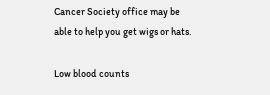Cancer Society office may be able to help you get wigs or hats.

Low blood counts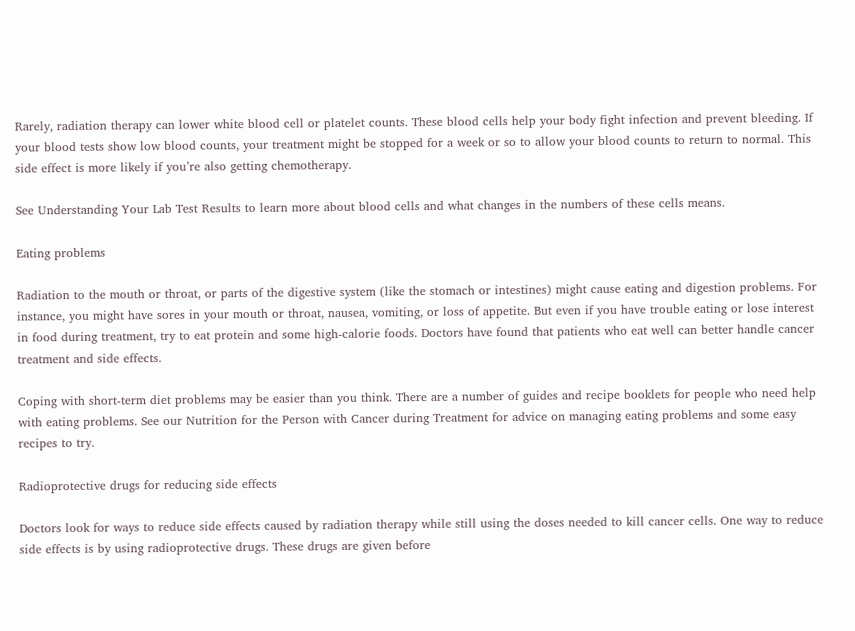Rarely, radiation therapy can lower white blood cell or platelet counts. These blood cells help your body fight infection and prevent bleeding. If your blood tests show low blood counts, your treatment might be stopped for a week or so to allow your blood counts to return to normal. This side effect is more likely if you’re also getting chemotherapy.

See Understanding Your Lab Test Results to learn more about blood cells and what changes in the numbers of these cells means.

Eating problems

Radiation to the mouth or throat, or parts of the digestive system (like the stomach or intestines) might cause eating and digestion problems. For instance, you might have sores in your mouth or throat, nausea, vomiting, or loss of appetite. But even if you have trouble eating or lose interest in food during treatment, try to eat protein and some high-calorie foods. Doctors have found that patients who eat well can better handle cancer treatment and side effects.

Coping with short-term diet problems may be easier than you think. There are a number of guides and recipe booklets for people who need help with eating problems. See our Nutrition for the Person with Cancer during Treatment for advice on managing eating problems and some easy recipes to try.

Radioprotective drugs for reducing side effects

Doctors look for ways to reduce side effects caused by radiation therapy while still using the doses needed to kill cancer cells. One way to reduce side effects is by using radioprotective drugs. These drugs are given before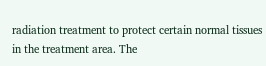radiation treatment to protect certain normal tissues in the treatment area. The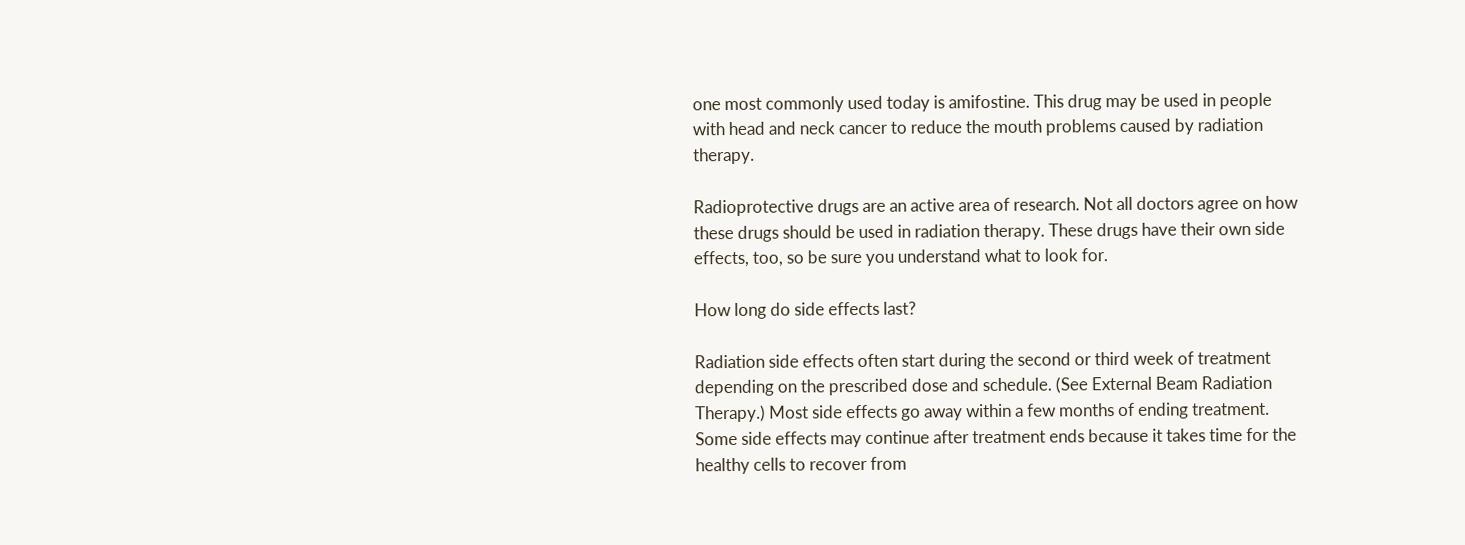one most commonly used today is amifostine. This drug may be used in people with head and neck cancer to reduce the mouth problems caused by radiation therapy.

Radioprotective drugs are an active area of research. Not all doctors agree on how these drugs should be used in radiation therapy. These drugs have their own side effects, too, so be sure you understand what to look for.

How long do side effects last?

Radiation side effects often start during the second or third week of treatment depending on the prescribed dose and schedule. (See External Beam Radiation Therapy.) Most side effects go away within a few months of ending treatment. Some side effects may continue after treatment ends because it takes time for the healthy cells to recover from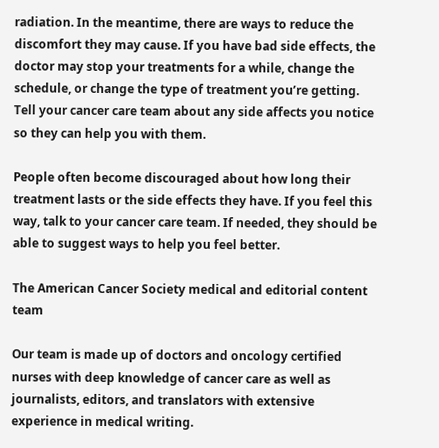radiation. In the meantime, there are ways to reduce the discomfort they may cause. If you have bad side effects, the doctor may stop your treatments for a while, change the schedule, or change the type of treatment you’re getting. Tell your cancer care team about any side affects you notice so they can help you with them.

People often become discouraged about how long their treatment lasts or the side effects they have. If you feel this way, talk to your cancer care team. If needed, they should be able to suggest ways to help you feel better.

The American Cancer Society medical and editorial content team

Our team is made up of doctors and oncology certified nurses with deep knowledge of cancer care as well as journalists, editors, and translators with extensive experience in medical writing.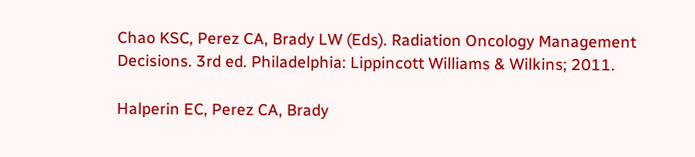Chao KSC, Perez CA, Brady LW (Eds). Radiation Oncology Management Decisions. 3rd ed. Philadelphia: Lippincott Williams & Wilkins; 2011.

Halperin EC, Perez CA, Brady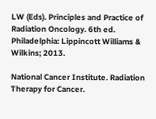LW (Eds). Principles and Practice of Radiation Oncology. 6th ed. Philadelphia: Lippincott Williams & Wilkins; 2013.

National Cancer Institute. Radiation Therapy for Cancer.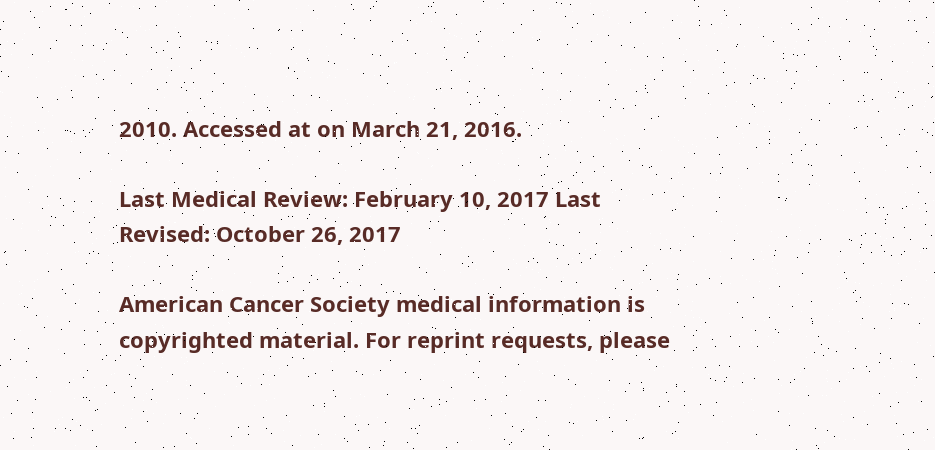2010. Accessed at on March 21, 2016.

Last Medical Review: February 10, 2017 Last Revised: October 26, 2017

American Cancer Society medical information is copyrighted material. For reprint requests, please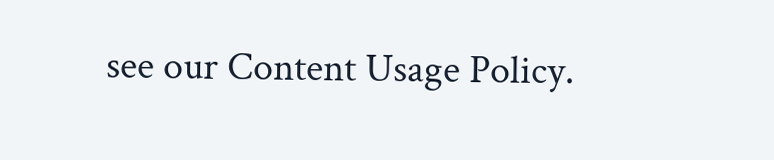see our Content Usage Policy.